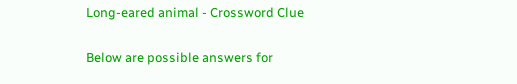Long-eared animal - Crossword Clue

Below are possible answers for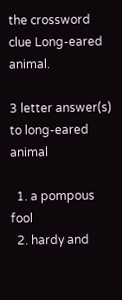the crossword clue Long-eared animal.

3 letter answer(s) to long-eared animal

  1. a pompous fool
  2. hardy and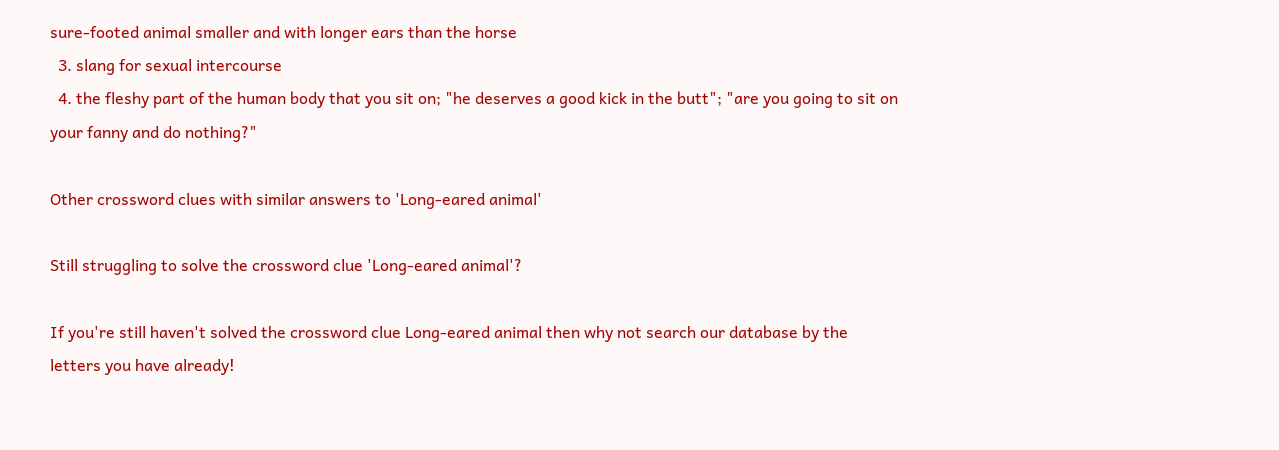sure-footed animal smaller and with longer ears than the horse
  3. slang for sexual intercourse
  4. the fleshy part of the human body that you sit on; "he deserves a good kick in the butt"; "are you going to sit on your fanny and do nothing?"

Other crossword clues with similar answers to 'Long-eared animal'

Still struggling to solve the crossword clue 'Long-eared animal'?

If you're still haven't solved the crossword clue Long-eared animal then why not search our database by the letters you have already!